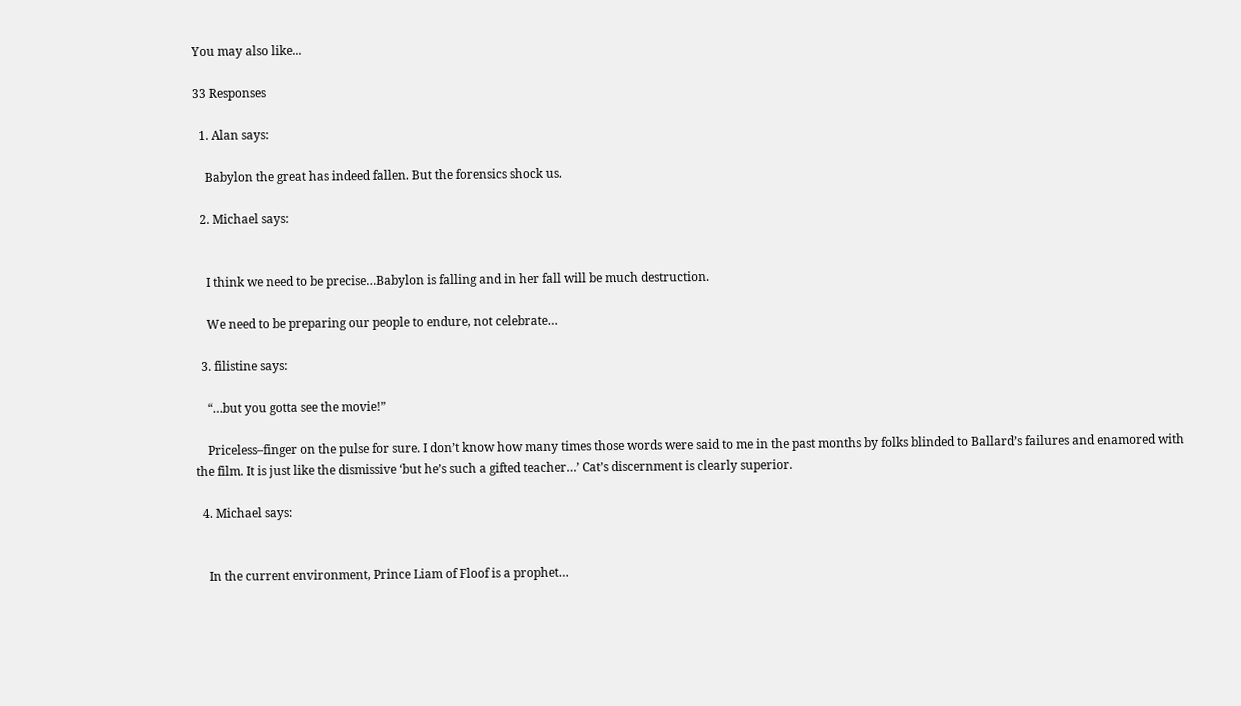You may also like...

33 Responses

  1. Alan says:

    Babylon the great has indeed fallen. But the forensics shock us.

  2. Michael says:


    I think we need to be precise…Babylon is falling and in her fall will be much destruction.

    We need to be preparing our people to endure, not celebrate…

  3. filistine says:

    “…but you gotta see the movie!”

    Priceless–finger on the pulse for sure. I don’t know how many times those words were said to me in the past months by folks blinded to Ballard’s failures and enamored with the film. It is just like the dismissive ‘but he’s such a gifted teacher…’ Cat’s discernment is clearly superior.

  4. Michael says:


    In the current environment, Prince Liam of Floof is a prophet…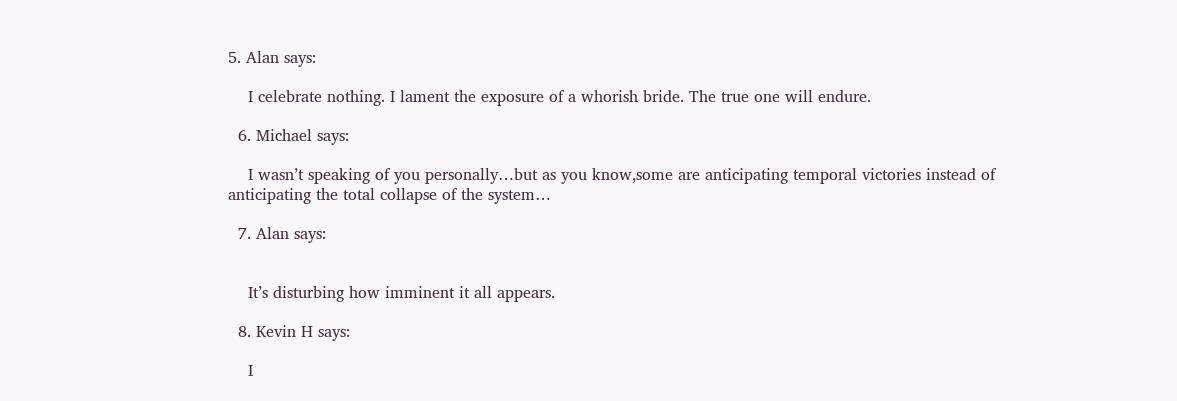5. Alan says:

    I celebrate nothing. I lament the exposure of a whorish bride. The true one will endure.

  6. Michael says:

    I wasn’t speaking of you personally…but as you know,some are anticipating temporal victories instead of anticipating the total collapse of the system…

  7. Alan says:


    It’s disturbing how imminent it all appears.

  8. Kevin H says:

    I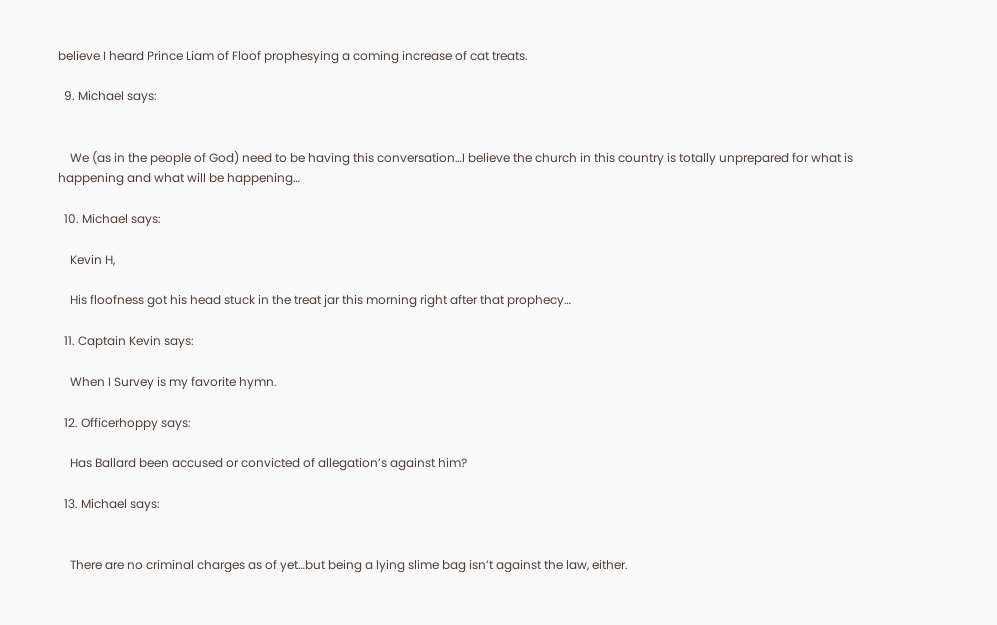believe I heard Prince Liam of Floof prophesying a coming increase of cat treats.

  9. Michael says:


    We (as in the people of God) need to be having this conversation…I believe the church in this country is totally unprepared for what is happening and what will be happening…

  10. Michael says:

    Kevin H,

    His floofness got his head stuck in the treat jar this morning right after that prophecy…

  11. Captain Kevin says:

    When I Survey is my favorite hymn.

  12. Officerhoppy says:

    Has Ballard been accused or convicted of allegation’s against him?

  13. Michael says:


    There are no criminal charges as of yet…but being a lying slime bag isn’t against the law, either.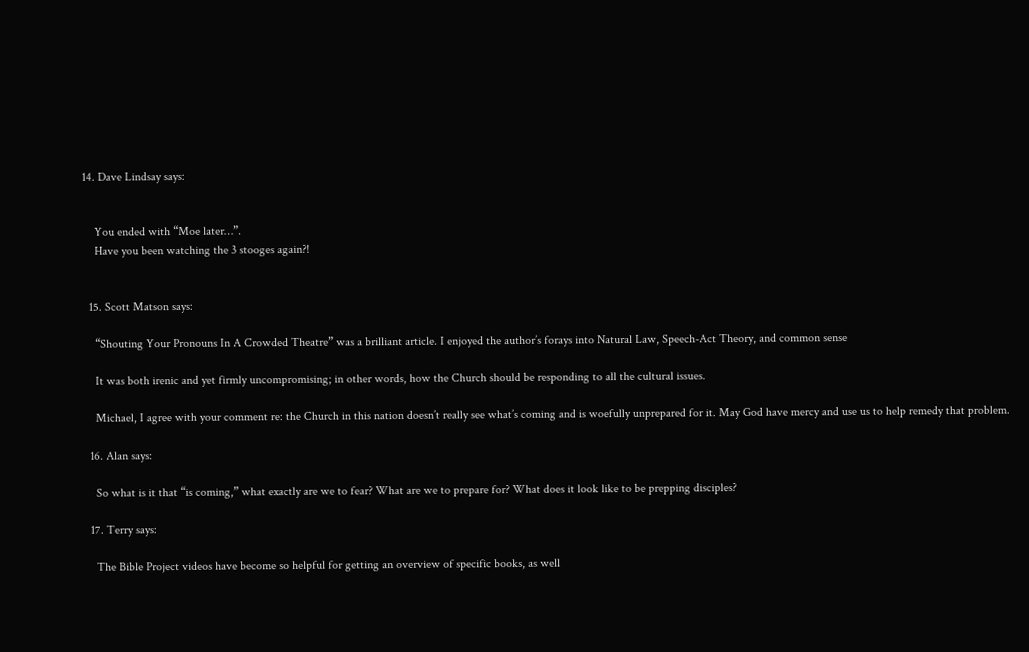14. Dave Lindsay says:


    You ended with “Moe later…”.
    Have you been watching the 3 stooges again?!


  15. Scott Matson says:

    “Shouting Your Pronouns In A Crowded Theatre” was a brilliant article. I enjoyed the author’s forays into Natural Law, Speech-Act Theory, and common sense

    It was both irenic and yet firmly uncompromising; in other words, how the Church should be responding to all the cultural issues.

    Michael, I agree with your comment re: the Church in this nation doesn’t really see what’s coming and is woefully unprepared for it. May God have mercy and use us to help remedy that problem.

  16. Alan says:

    So what is it that “is coming,” what exactly are we to fear? What are we to prepare for? What does it look like to be prepping disciples?

  17. Terry says:

    The Bible Project videos have become so helpful for getting an overview of specific books, as well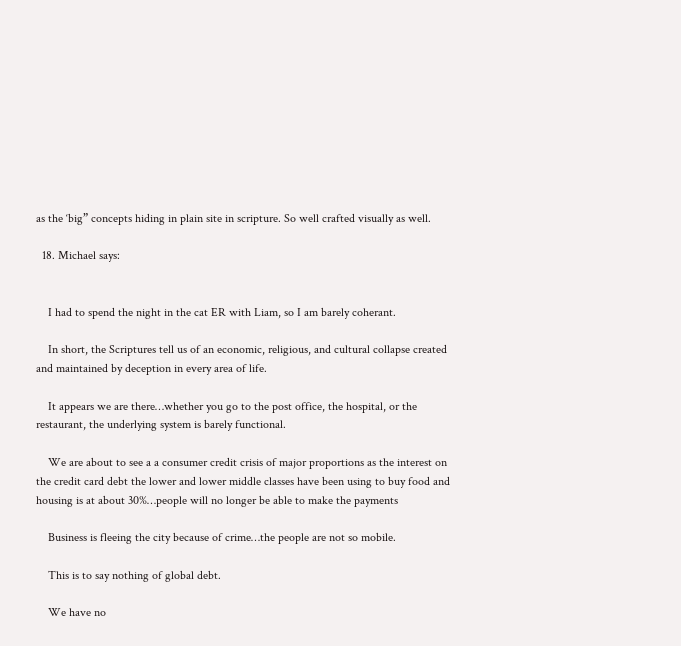as the ‘big” concepts hiding in plain site in scripture. So well crafted visually as well.

  18. Michael says:


    I had to spend the night in the cat ER with Liam, so I am barely coherant.

    In short, the Scriptures tell us of an economic, religious, and cultural collapse created and maintained by deception in every area of life.

    It appears we are there…whether you go to the post office, the hospital, or the restaurant, the underlying system is barely functional.

    We are about to see a a consumer credit crisis of major proportions as the interest on the credit card debt the lower and lower middle classes have been using to buy food and housing is at about 30%…people will no longer be able to make the payments

    Business is fleeing the city because of crime…the people are not so mobile.

    This is to say nothing of global debt.

    We have no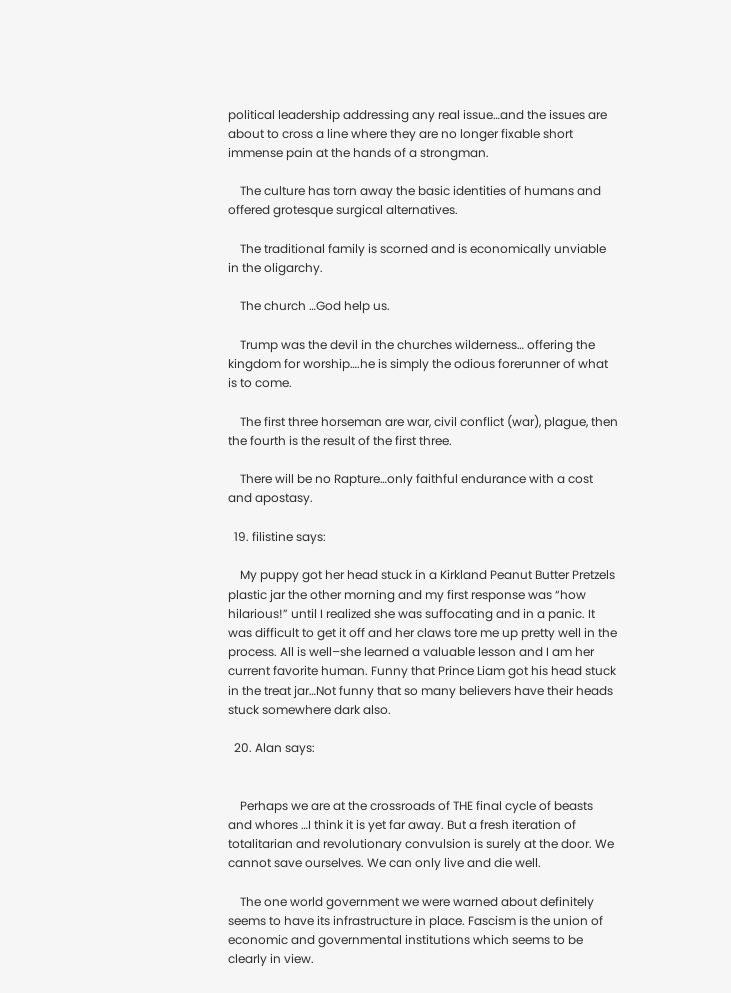political leadership addressing any real issue…and the issues are about to cross a line where they are no longer fixable short immense pain at the hands of a strongman.

    The culture has torn away the basic identities of humans and offered grotesque surgical alternatives.

    The traditional family is scorned and is economically unviable in the oligarchy.

    The church …God help us.

    Trump was the devil in the churches wilderness… offering the kingdom for worship….he is simply the odious forerunner of what is to come.

    The first three horseman are war, civil conflict (war), plague, then the fourth is the result of the first three.

    There will be no Rapture…only faithful endurance with a cost and apostasy.

  19. filistine says:

    My puppy got her head stuck in a Kirkland Peanut Butter Pretzels plastic jar the other morning and my first response was “how hilarious!” until I realized she was suffocating and in a panic. It was difficult to get it off and her claws tore me up pretty well in the process. All is well–she learned a valuable lesson and I am her current favorite human. Funny that Prince Liam got his head stuck in the treat jar…Not funny that so many believers have their heads stuck somewhere dark also.

  20. Alan says:


    Perhaps we are at the crossroads of THE final cycle of beasts and whores …I think it is yet far away. But a fresh iteration of totalitarian and revolutionary convulsion is surely at the door. We cannot save ourselves. We can only live and die well.

    The one world government we were warned about definitely seems to have its infrastructure in place. Fascism is the union of economic and governmental institutions which seems to be clearly in view.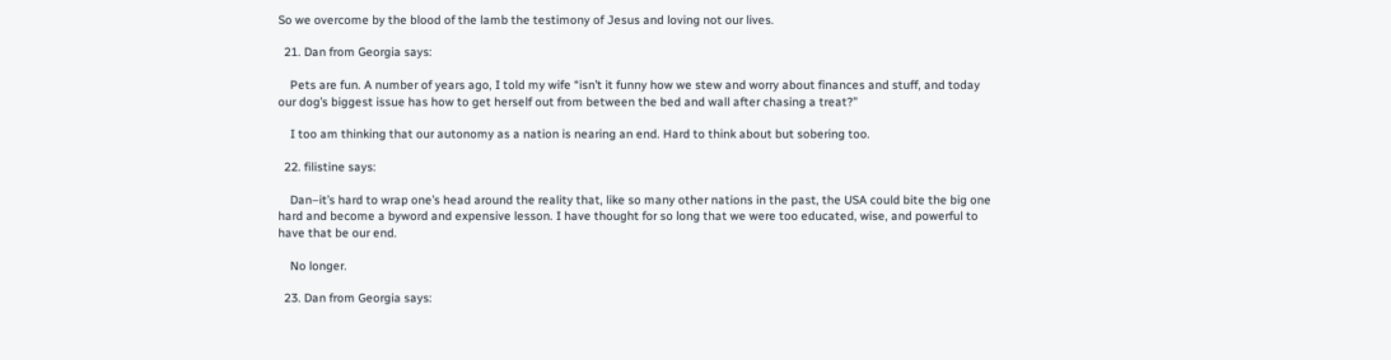So we overcome by the blood of the lamb the testimony of Jesus and loving not our lives.

  21. Dan from Georgia says:

    Pets are fun. A number of years ago, I told my wife “isn’t it funny how we stew and worry about finances and stuff, and today our dog’s biggest issue has how to get herself out from between the bed and wall after chasing a treat?”

    I too am thinking that our autonomy as a nation is nearing an end. Hard to think about but sobering too.

  22. filistine says:

    Dan–it’s hard to wrap one’s head around the reality that, like so many other nations in the past, the USA could bite the big one hard and become a byword and expensive lesson. I have thought for so long that we were too educated, wise, and powerful to have that be our end.

    No longer.

  23. Dan from Georgia says: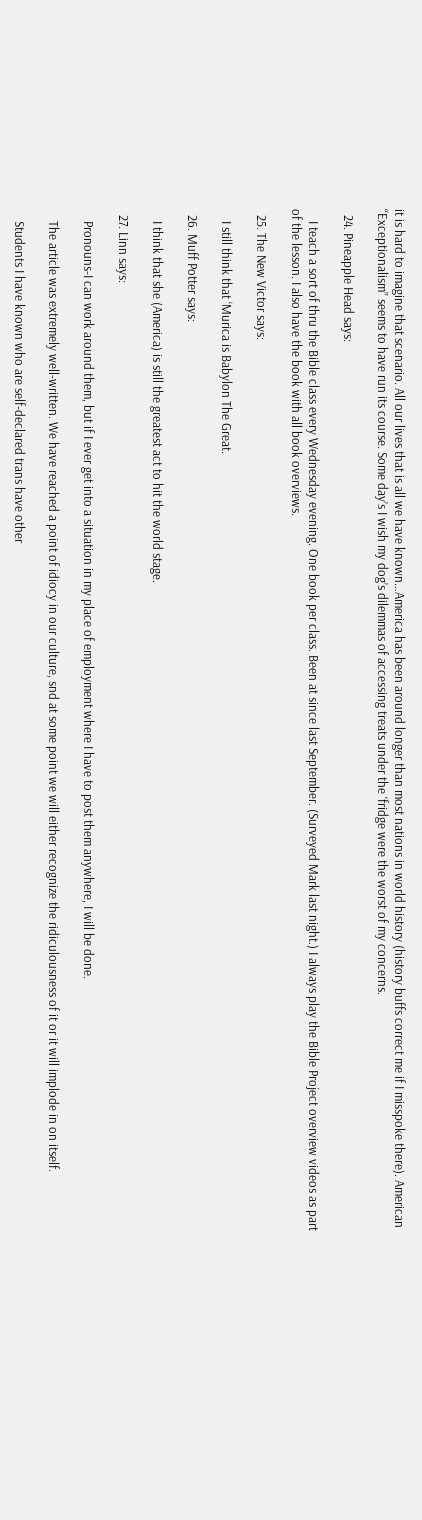it is hard to imagine that scenario. All our lives that is all we have known…America has been around longer than most nations in world history (history buffs correct me if I misspoke there). American “Exceptionalism” seems to have run its course. Some day’s I wish my dog’s dilemmas of accessing treats under the ‘fridge were the worst of my concerns.

  24. Pineapple Head says:

    I teach a sort of thru the Bible class every Wednesday evening. One book per class. Been at since last September. (Surveyed Mark last night.) I always play the Bible Project overview videos as part of the lesson. I also have the book with all book overviews.

  25. The New Victor says:

    I still think that ‘Murica is Babylon The Great.

  26. Muff Potter says:

    I think that she (America) is still the greatest act to hit the world stage.

  27. Linn says:

    Pronouns-I can work around them, but if I ever get into a situation in my place of employment where I have to post them anywhere, I will be done.

    The article was extremely well-written. We have reached a point of idiocy in our culture, snd at some point we will either recognize the ridiculousness of it or it will implode in on itself.

    Students I have known who are self-declared trans have other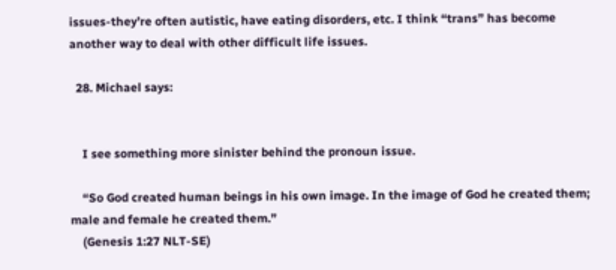issues-they’re often autistic, have eating disorders, etc. I think “trans” has become another way to deal with other difficult life issues.

  28. Michael says:


    I see something more sinister behind the pronoun issue.

    “So God created human beings in his own image. In the image of God he created them; male and female he created them.”
    (Genesis 1:27 NLT-SE)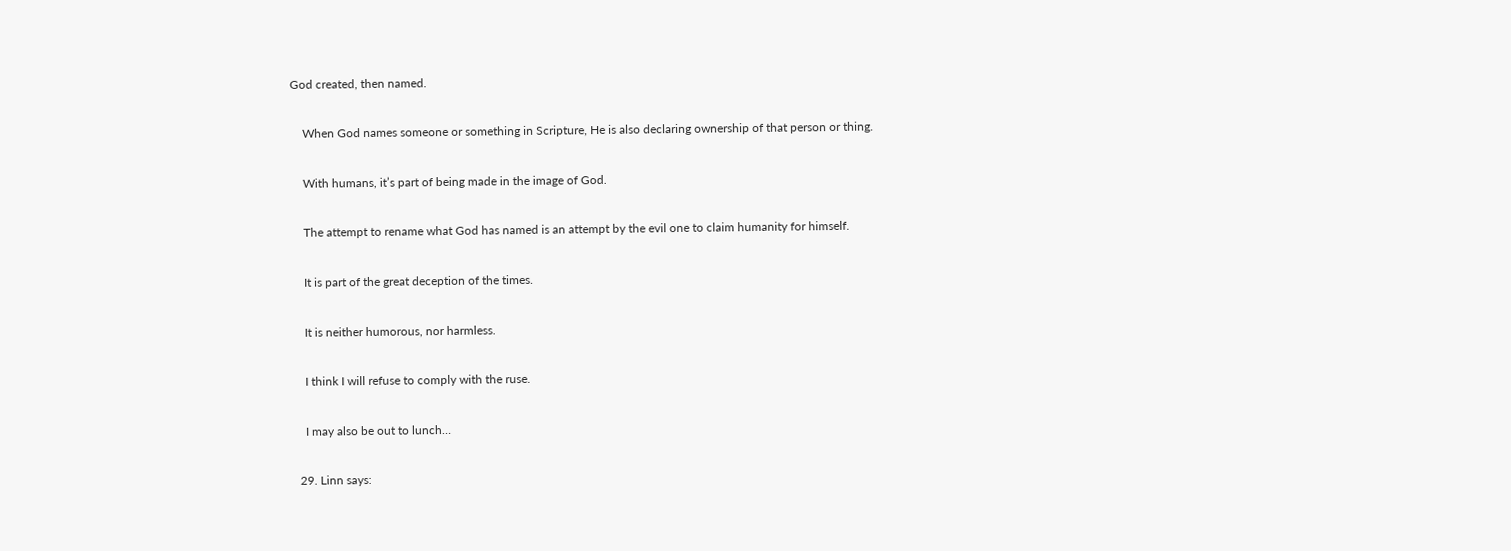God created, then named.

    When God names someone or something in Scripture, He is also declaring ownership of that person or thing.

    With humans, it’s part of being made in the image of God.

    The attempt to rename what God has named is an attempt by the evil one to claim humanity for himself.

    It is part of the great deception of the times.

    It is neither humorous, nor harmless.

    I think I will refuse to comply with the ruse.

    I may also be out to lunch…

  29. Linn says: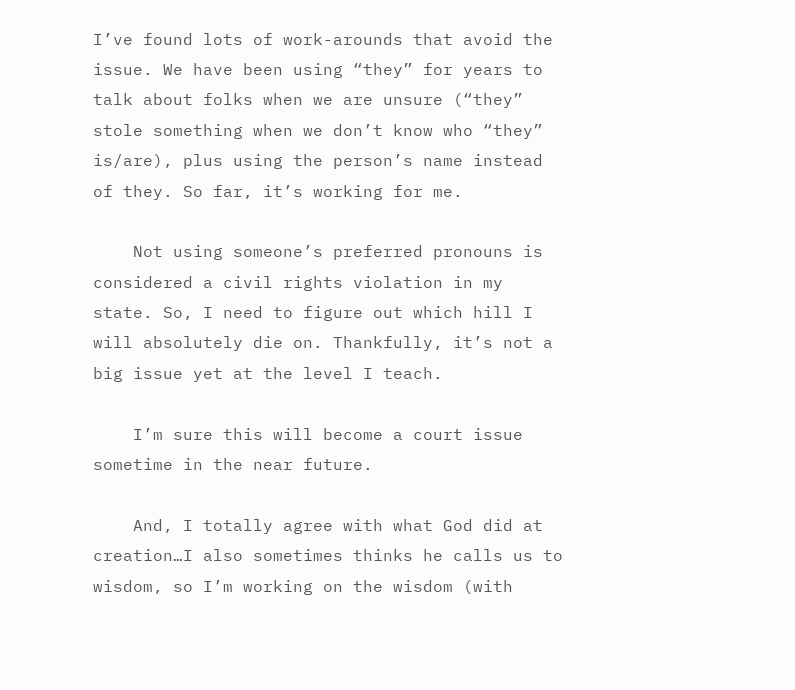I’ve found lots of work-arounds that avoid the issue. We have been using “they” for years to talk about folks when we are unsure (“they” stole something when we don’t know who “they” is/are), plus using the person’s name instead of they. So far, it’s working for me.

    Not using someone’s preferred pronouns is considered a civil rights violation in my state. So, I need to figure out which hill I will absolutely die on. Thankfully, it’s not a big issue yet at the level I teach.

    I’m sure this will become a court issue sometime in the near future.

    And, I totally agree with what God did at creation…I also sometimes thinks he calls us to wisdom, so I’m working on the wisdom (with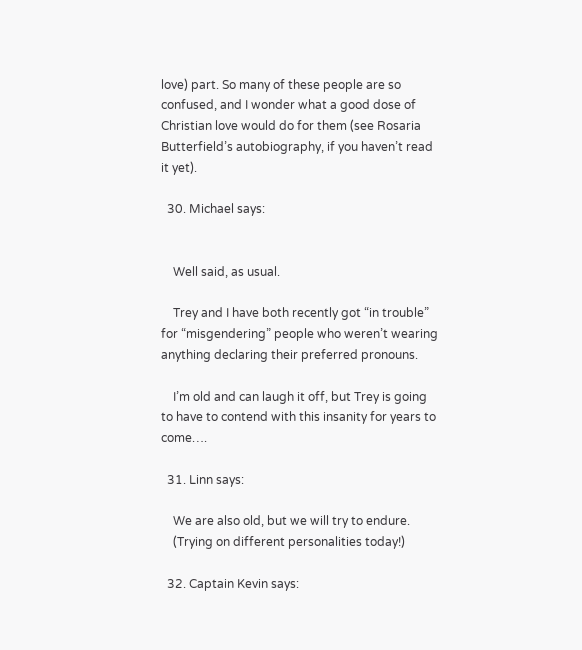love) part. So many of these people are so confused, and I wonder what a good dose of Christian love would do for them (see Rosaria Butterfield’s autobiography, if you haven’t read it yet).

  30. Michael says:


    Well said, as usual.

    Trey and I have both recently got “in trouble” for “misgendering” people who weren’t wearing anything declaring their preferred pronouns.

    I’m old and can laugh it off, but Trey is going to have to contend with this insanity for years to come….

  31. Linn says:

    We are also old, but we will try to endure.
    (Trying on different personalities today!)

  32. Captain Kevin says: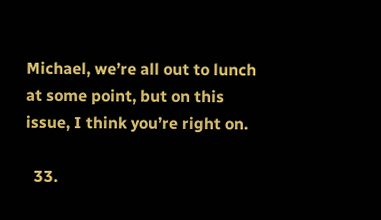Michael, we’re all out to lunch at some point, but on this issue, I think you’re right on.

  33.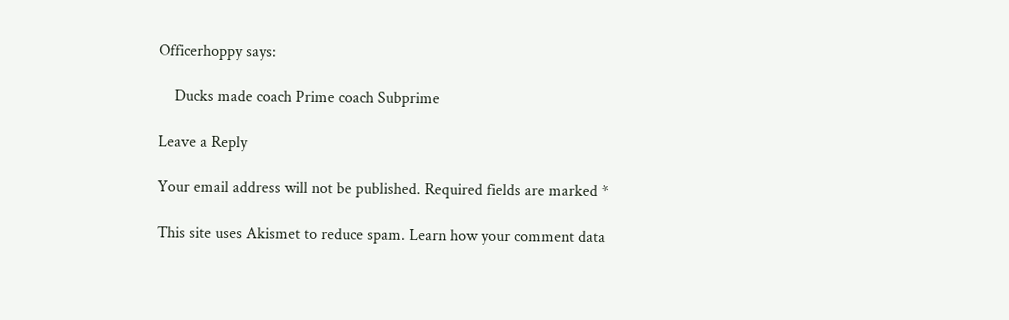Officerhoppy says:

    Ducks made coach Prime coach Subprime

Leave a Reply

Your email address will not be published. Required fields are marked *

This site uses Akismet to reduce spam. Learn how your comment data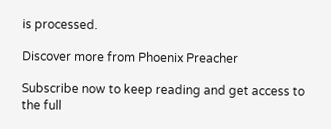is processed.

Discover more from Phoenix Preacher

Subscribe now to keep reading and get access to the full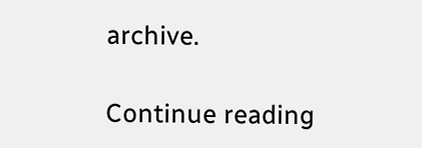archive.

Continue reading